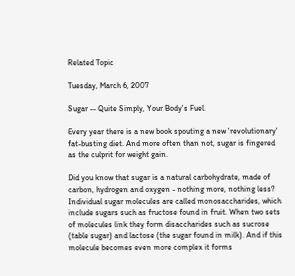Related Topic

Tuesday, March 6, 2007

Sugar -- Quite Simply, Your Body's Fuel.

Every year there is a new book spouting a new 'revolutionary' fat-busting diet. And more often than not, sugar is fingered as the culprit for weight gain.

Did you know that sugar is a natural carbohydrate, made of carbon, hydrogen and oxygen - nothing more, nothing less? Individual sugar molecules are called monosaccharides, which include sugars such as fructose found in fruit. When two sets of molecules link they form disaccharides such as sucrose (table sugar) and lactose (the sugar found in milk). And if this molecule becomes even more complex it forms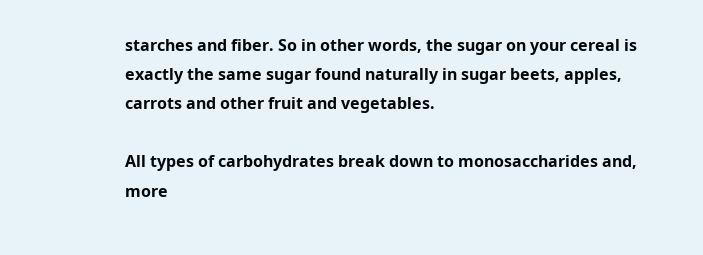starches and fiber. So in other words, the sugar on your cereal is exactly the same sugar found naturally in sugar beets, apples, carrots and other fruit and vegetables.

All types of carbohydrates break down to monosaccharides and, more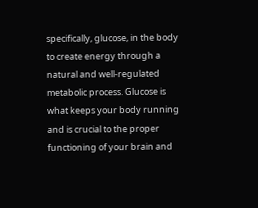specifically, glucose, in the body to create energy through a natural and well-regulated metabolic process. Glucose is what keeps your body running and is crucial to the proper functioning of your brain and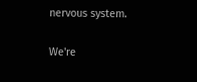nervous system.

We're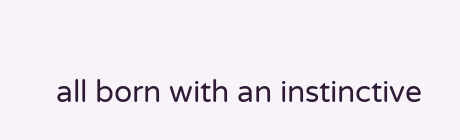all born with an instinctive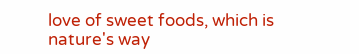love of sweet foods, which is nature's way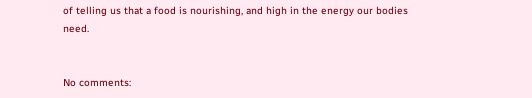of telling us that a food is nourishing, and high in the energy our bodies need.


No comments: